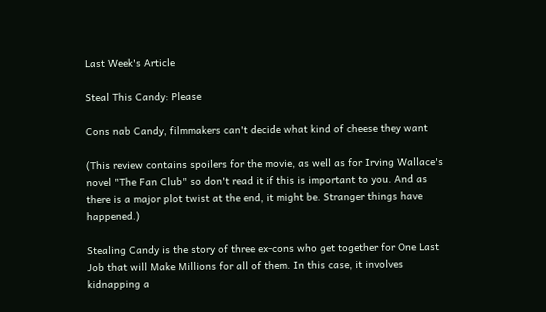Last Week's Article

Steal This Candy: Please

Cons nab Candy, filmmakers can't decide what kind of cheese they want

(This review contains spoilers for the movie, as well as for Irving Wallace's novel "The Fan Club" so don't read it if this is important to you. And as there is a major plot twist at the end, it might be. Stranger things have happened.)

Stealing Candy is the story of three ex-cons who get together for One Last Job that will Make Millions for all of them. In this case, it involves kidnapping a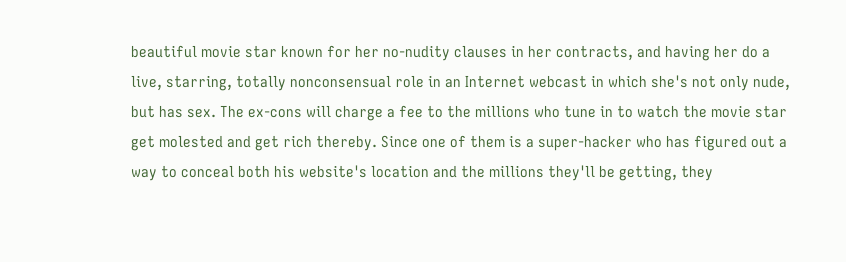beautiful movie star known for her no-nudity clauses in her contracts, and having her do a live, starring, totally nonconsensual role in an Internet webcast in which she's not only nude, but has sex. The ex-cons will charge a fee to the millions who tune in to watch the movie star get molested and get rich thereby. Since one of them is a super-hacker who has figured out a way to conceal both his website's location and the millions they'll be getting, they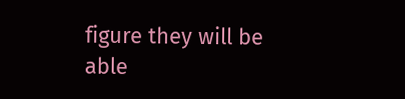figure they will be able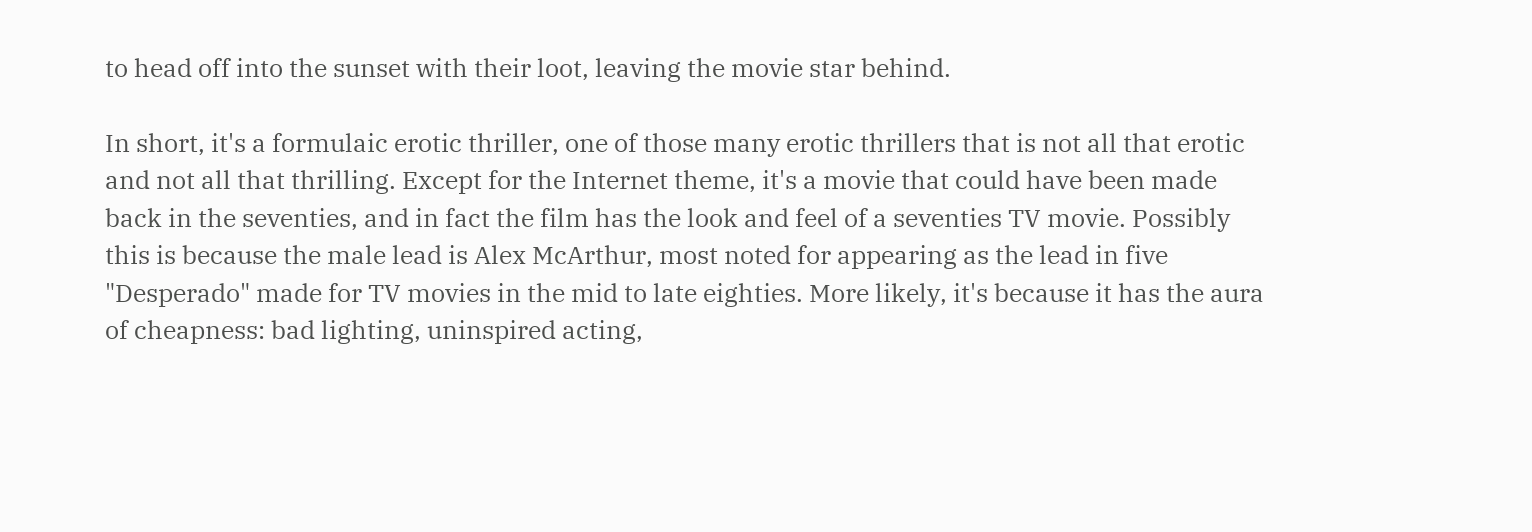to head off into the sunset with their loot, leaving the movie star behind.

In short, it's a formulaic erotic thriller, one of those many erotic thrillers that is not all that erotic and not all that thrilling. Except for the Internet theme, it's a movie that could have been made back in the seventies, and in fact the film has the look and feel of a seventies TV movie. Possibly this is because the male lead is Alex McArthur, most noted for appearing as the lead in five "Desperado" made for TV movies in the mid to late eighties. More likely, it's because it has the aura of cheapness: bad lighting, uninspired acting,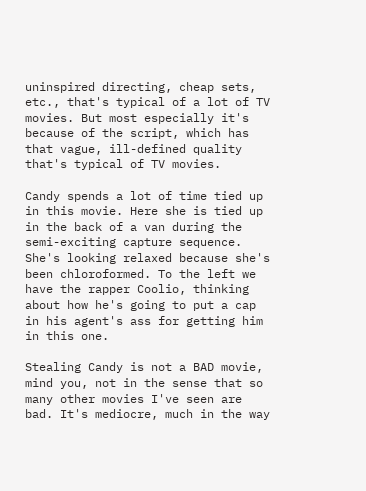uninspired directing, cheap sets, etc., that's typical of a lot of TV movies. But most especially it's because of the script, which has that vague, ill-defined quality that's typical of TV movies.

Candy spends a lot of time tied up in this movie. Here she is tied up in the back of a van during the semi-exciting capture sequence. She's looking relaxed because she's been chloroformed. To the left we have the rapper Coolio, thinking about how he's going to put a cap in his agent's ass for getting him in this one.

Stealing Candy is not a BAD movie, mind you, not in the sense that so many other movies I've seen are bad. It's mediocre, much in the way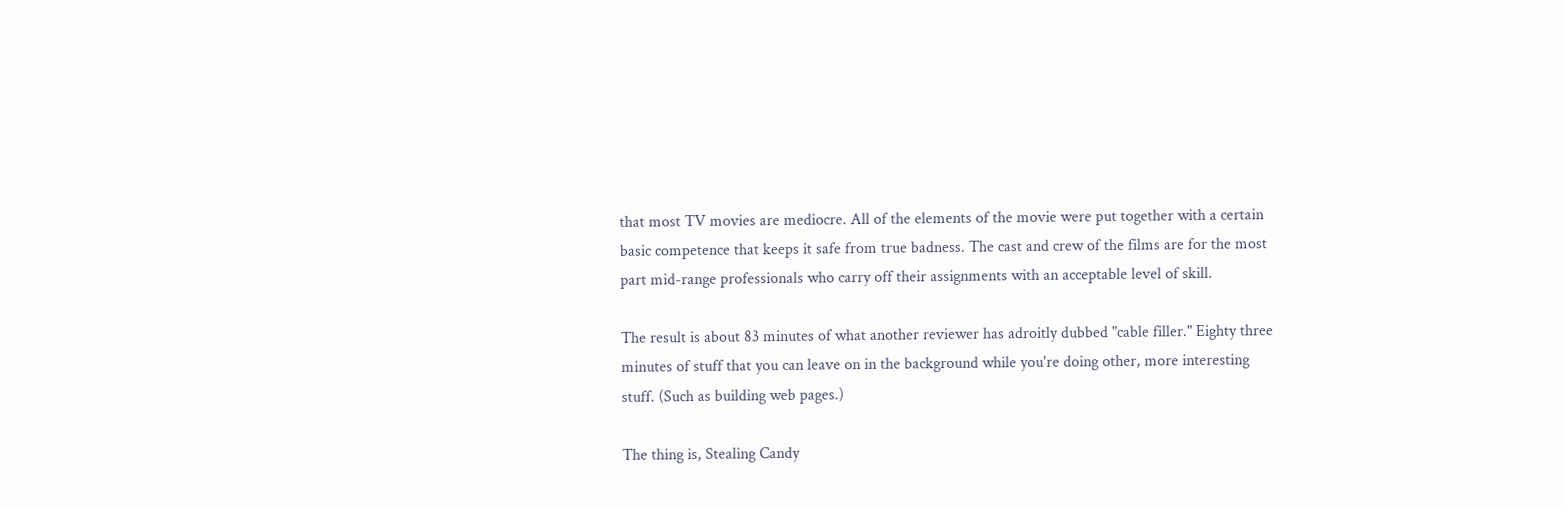that most TV movies are mediocre. All of the elements of the movie were put together with a certain basic competence that keeps it safe from true badness. The cast and crew of the films are for the most part mid-range professionals who carry off their assignments with an acceptable level of skill.

The result is about 83 minutes of what another reviewer has adroitly dubbed "cable filler." Eighty three minutes of stuff that you can leave on in the background while you're doing other, more interesting stuff. (Such as building web pages.)

The thing is, Stealing Candy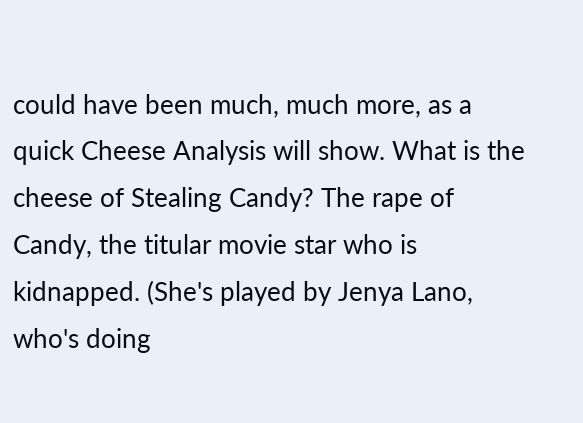could have been much, much more, as a quick Cheese Analysis will show. What is the cheese of Stealing Candy? The rape of Candy, the titular movie star who is kidnapped. (She's played by Jenya Lano, who's doing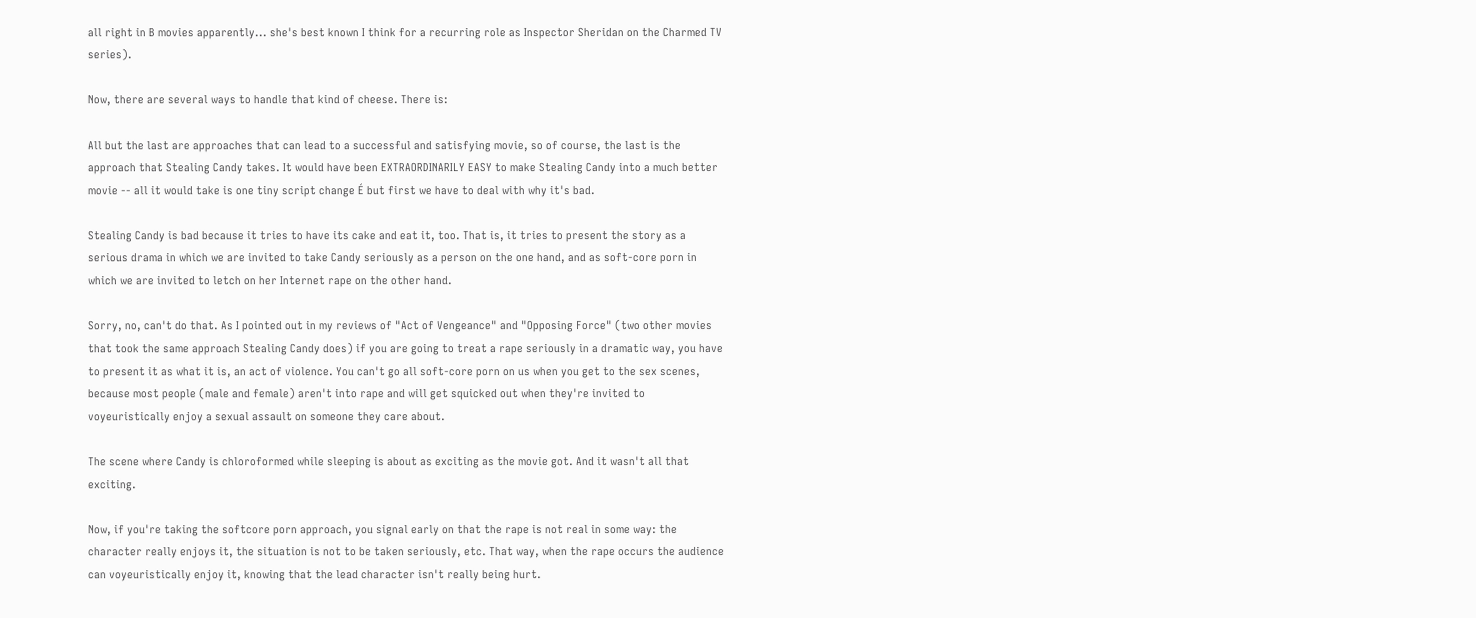all right in B movies apparently... she's best known I think for a recurring role as Inspector Sheridan on the Charmed TV series).

Now, there are several ways to handle that kind of cheese. There is:

All but the last are approaches that can lead to a successful and satisfying movie, so of course, the last is the approach that Stealing Candy takes. It would have been EXTRAORDINARILY EASY to make Stealing Candy into a much better movie -- all it would take is one tiny script change É but first we have to deal with why it's bad.

Stealing Candy is bad because it tries to have its cake and eat it, too. That is, it tries to present the story as a serious drama in which we are invited to take Candy seriously as a person on the one hand, and as soft-core porn in which we are invited to letch on her Internet rape on the other hand.

Sorry, no, can't do that. As I pointed out in my reviews of "Act of Vengeance" and "Opposing Force" (two other movies that took the same approach Stealing Candy does) if you are going to treat a rape seriously in a dramatic way, you have to present it as what it is, an act of violence. You can't go all soft-core porn on us when you get to the sex scenes, because most people (male and female) aren't into rape and will get squicked out when they're invited to voyeuristically enjoy a sexual assault on someone they care about.

The scene where Candy is chloroformed while sleeping is about as exciting as the movie got. And it wasn't all that exciting.

Now, if you're taking the softcore porn approach, you signal early on that the rape is not real in some way: the character really enjoys it, the situation is not to be taken seriously, etc. That way, when the rape occurs the audience can voyeuristically enjoy it, knowing that the lead character isn't really being hurt.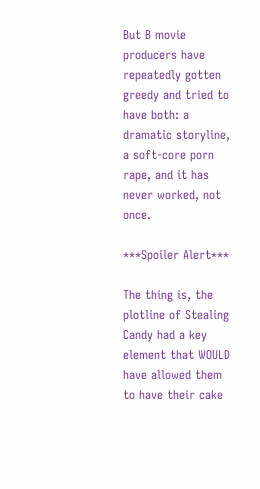But B movie producers have repeatedly gotten greedy and tried to have both: a dramatic storyline, a soft-core porn rape, and it has never worked, not once.

***Spoiler Alert***

The thing is, the plotline of Stealing Candy had a key element that WOULD have allowed them to have their cake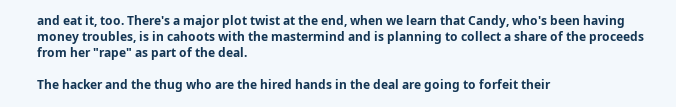and eat it, too. There's a major plot twist at the end, when we learn that Candy, who's been having money troubles, is in cahoots with the mastermind and is planning to collect a share of the proceeds from her "rape" as part of the deal.

The hacker and the thug who are the hired hands in the deal are going to forfeit their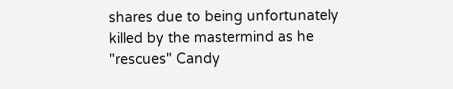shares due to being unfortunately killed by the mastermind as he "rescues" Candy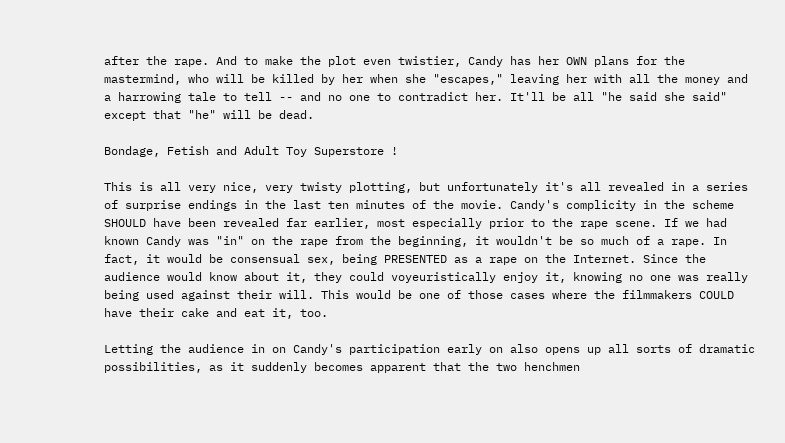after the rape. And to make the plot even twistier, Candy has her OWN plans for the mastermind, who will be killed by her when she "escapes," leaving her with all the money and a harrowing tale to tell -- and no one to contradict her. It'll be all "he said she said" except that "he" will be dead.

Bondage, Fetish and Adult Toy Superstore !

This is all very nice, very twisty plotting, but unfortunately it's all revealed in a series of surprise endings in the last ten minutes of the movie. Candy's complicity in the scheme SHOULD have been revealed far earlier, most especially prior to the rape scene. If we had known Candy was "in" on the rape from the beginning, it wouldn't be so much of a rape. In fact, it would be consensual sex, being PRESENTED as a rape on the Internet. Since the audience would know about it, they could voyeuristically enjoy it, knowing no one was really being used against their will. This would be one of those cases where the filmmakers COULD have their cake and eat it, too.

Letting the audience in on Candy's participation early on also opens up all sorts of dramatic possibilities, as it suddenly becomes apparent that the two henchmen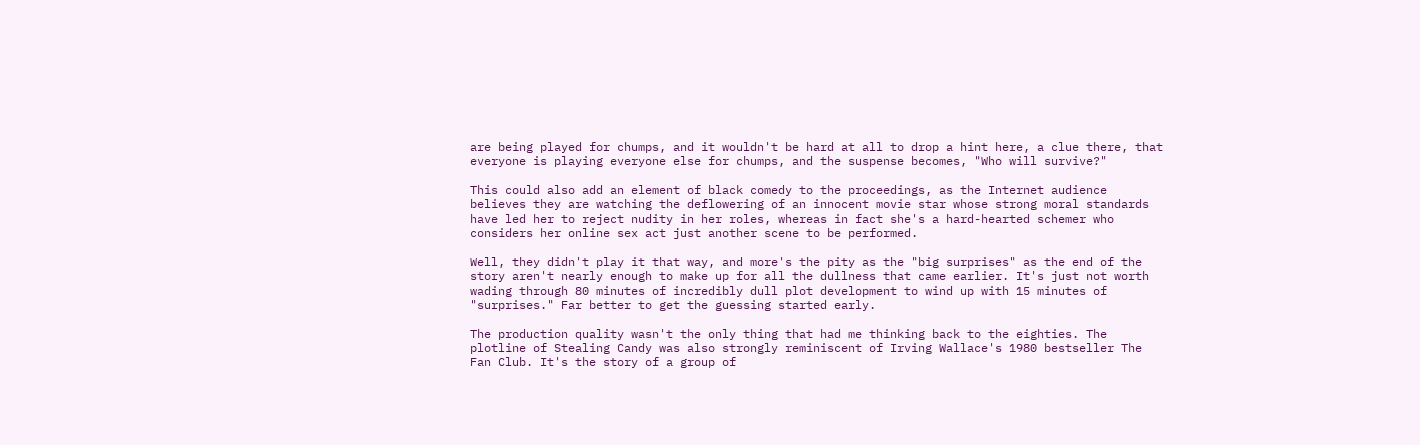are being played for chumps, and it wouldn't be hard at all to drop a hint here, a clue there, that everyone is playing everyone else for chumps, and the suspense becomes, "Who will survive?"

This could also add an element of black comedy to the proceedings, as the Internet audience believes they are watching the deflowering of an innocent movie star whose strong moral standards have led her to reject nudity in her roles, whereas in fact she's a hard-hearted schemer who considers her online sex act just another scene to be performed.

Well, they didn't play it that way, and more's the pity as the "big surprises" as the end of the story aren't nearly enough to make up for all the dullness that came earlier. It's just not worth wading through 80 minutes of incredibly dull plot development to wind up with 15 minutes of "surprises." Far better to get the guessing started early.

The production quality wasn't the only thing that had me thinking back to the eighties. The plotline of Stealing Candy was also strongly reminiscent of Irving Wallace's 1980 bestseller The Fan Club. It's the story of a group of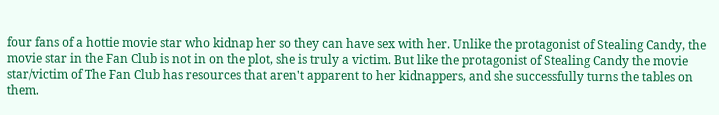four fans of a hottie movie star who kidnap her so they can have sex with her. Unlike the protagonist of Stealing Candy, the movie star in the Fan Club is not in on the plot, she is truly a victim. But like the protagonist of Stealing Candy the movie star/victim of The Fan Club has resources that aren't apparent to her kidnappers, and she successfully turns the tables on them.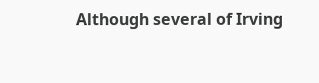Although several of Irving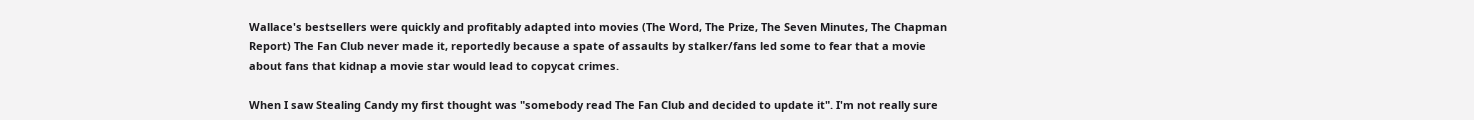Wallace's bestsellers were quickly and profitably adapted into movies (The Word, The Prize, The Seven Minutes, The Chapman Report) The Fan Club never made it, reportedly because a spate of assaults by stalker/fans led some to fear that a movie about fans that kidnap a movie star would lead to copycat crimes.

When I saw Stealing Candy my first thought was "somebody read The Fan Club and decided to update it". I'm not really sure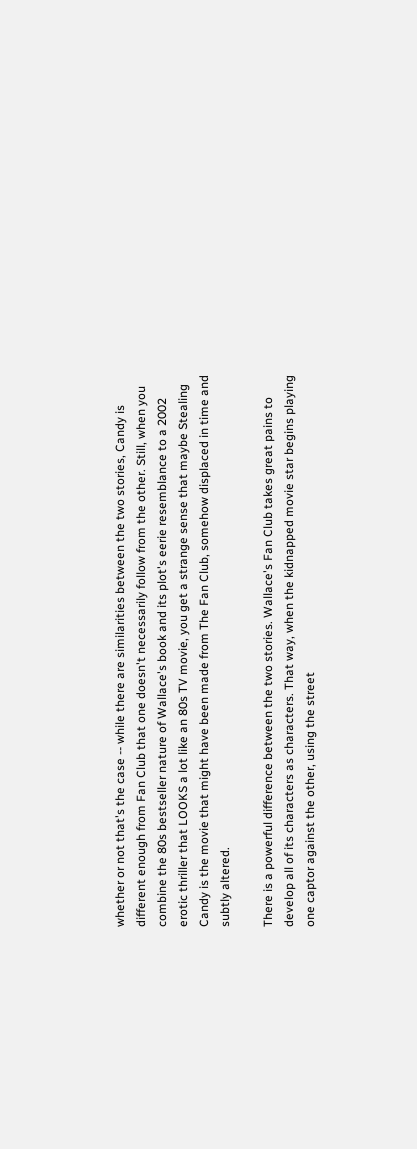whether or not that's the case -- while there are similarities between the two stories, Candy is different enough from Fan Club that one doesn't necessarily follow from the other. Still, when you combine the 80s bestseller nature of Wallace's book and its plot's eerie resemblance to a 2002 erotic thriller that LOOKS a lot like an 80s TV movie, you get a strange sense that maybe Stealing Candy is the movie that might have been made from The Fan Club, somehow displaced in time and subtly altered.

There is a powerful difference between the two stories. Wallace's Fan Club takes great pains to develop all of its characters as characters. That way, when the kidnapped movie star begins playing one captor against the other, using the street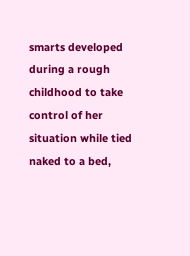smarts developed during a rough childhood to take control of her situation while tied naked to a bed,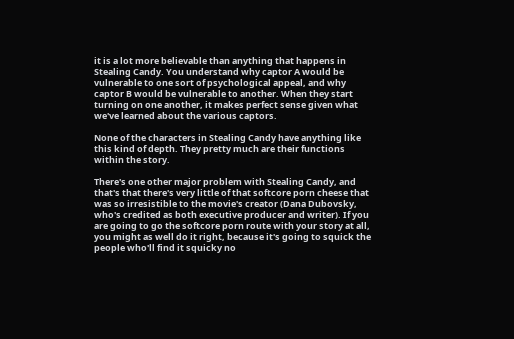it is a lot more believable than anything that happens in Stealing Candy. You understand why captor A would be vulnerable to one sort of psychological appeal, and why captor B would be vulnerable to another. When they start turning on one another, it makes perfect sense given what we've learned about the various captors.

None of the characters in Stealing Candy have anything like this kind of depth. They pretty much are their functions within the story.

There's one other major problem with Stealing Candy, and that's that there's very little of that softcore porn cheese that was so irresistible to the movie's creator (Dana Dubovsky, who's credited as both executive producer and writer). If you are going to go the softcore porn route with your story at all, you might as well do it right, because it's going to squick the people who'll find it squicky no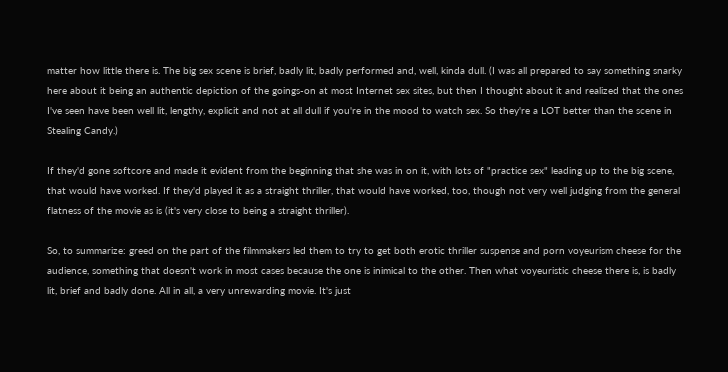matter how little there is. The big sex scene is brief, badly lit, badly performed and, well, kinda dull. (I was all prepared to say something snarky here about it being an authentic depiction of the goings-on at most Internet sex sites, but then I thought about it and realized that the ones I've seen have been well lit, lengthy, explicit and not at all dull if you're in the mood to watch sex. So they're a LOT better than the scene in Stealing Candy.)

If they'd gone softcore and made it evident from the beginning that she was in on it, with lots of "practice sex" leading up to the big scene, that would have worked. If they'd played it as a straight thriller, that would have worked, too, though not very well judging from the general flatness of the movie as is (it's very close to being a straight thriller).

So, to summarize: greed on the part of the filmmakers led them to try to get both erotic thriller suspense and porn voyeurism cheese for the audience, something that doesn't work in most cases because the one is inimical to the other. Then what voyeuristic cheese there is, is badly lit, brief and badly done. All in all, a very unrewarding movie. It's just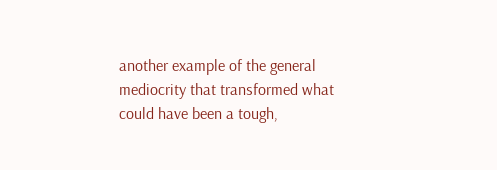another example of the general mediocrity that transformed what could have been a tough,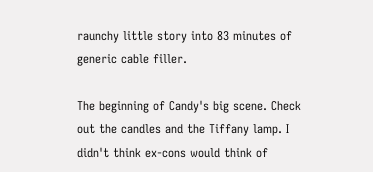raunchy little story into 83 minutes of generic cable filler.

The beginning of Candy's big scene. Check out the candles and the Tiffany lamp. I didn't think ex-cons would think of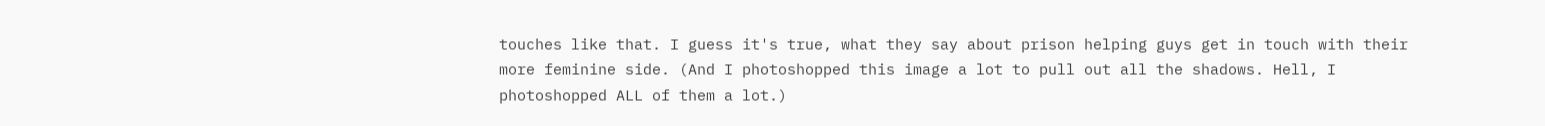touches like that. I guess it's true, what they say about prison helping guys get in touch with their more feminine side. (And I photoshopped this image a lot to pull out all the shadows. Hell, I photoshopped ALL of them a lot.)